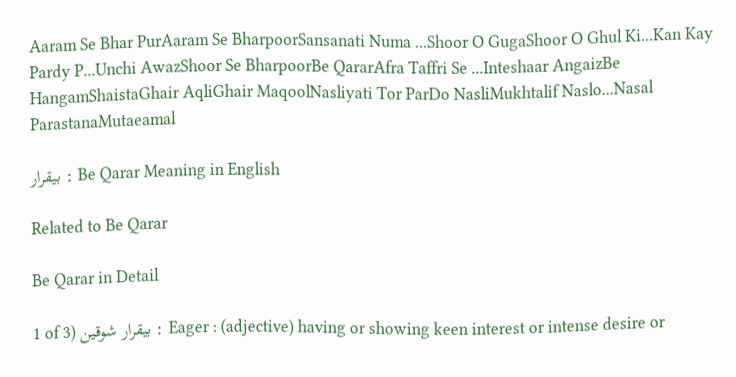Aaram Se Bhar PurAaram Se BharpoorSansanati Numa ...Shoor O GugaShoor O Ghul Ki...Kan Kay Pardy P...Unchi AwazShoor Se BharpoorBe QararAfra Taffri Se ...Inteshaar AngaizBe HangamShaistaGhair AqliGhair MaqoolNasliyati Tor ParDo NasliMukhtalif Naslo...Nasal ParastanaMutaeamal

بیقرار : Be Qarar Meaning in English

Related to Be Qarar

Be Qarar in Detail

1 of 3) بیقرار شوقین : Eager : (adjective) having or showing keen interest or intense desire or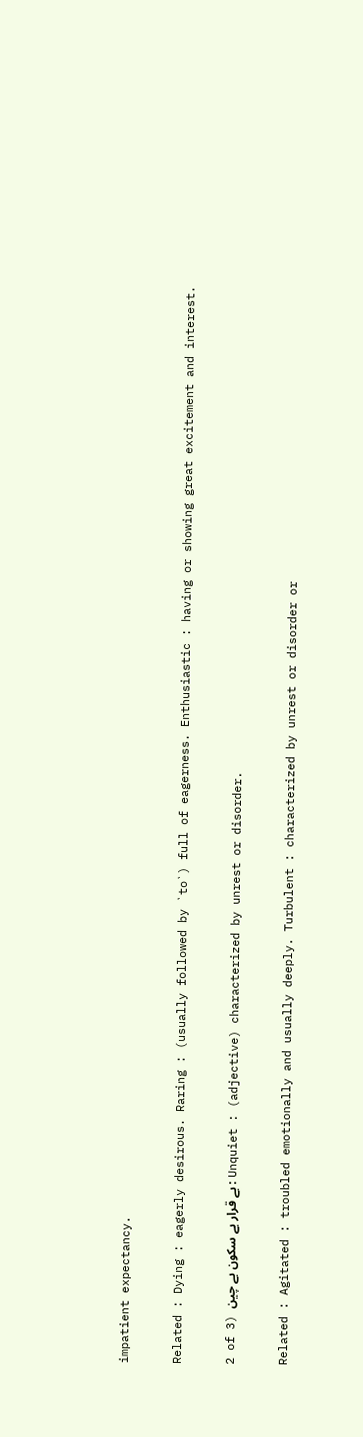impatient expectancy.

Related : Dying : eagerly desirous. Raring : (usually followed by `to`) full of eagerness. Enthusiastic : having or showing great excitement and interest.

2 of 3) بے قرار بے سکون بے چین : Unquiet : (adjective) characterized by unrest or disorder.

Related : Agitated : troubled emotionally and usually deeply. Turbulent : characterized by unrest or disorder or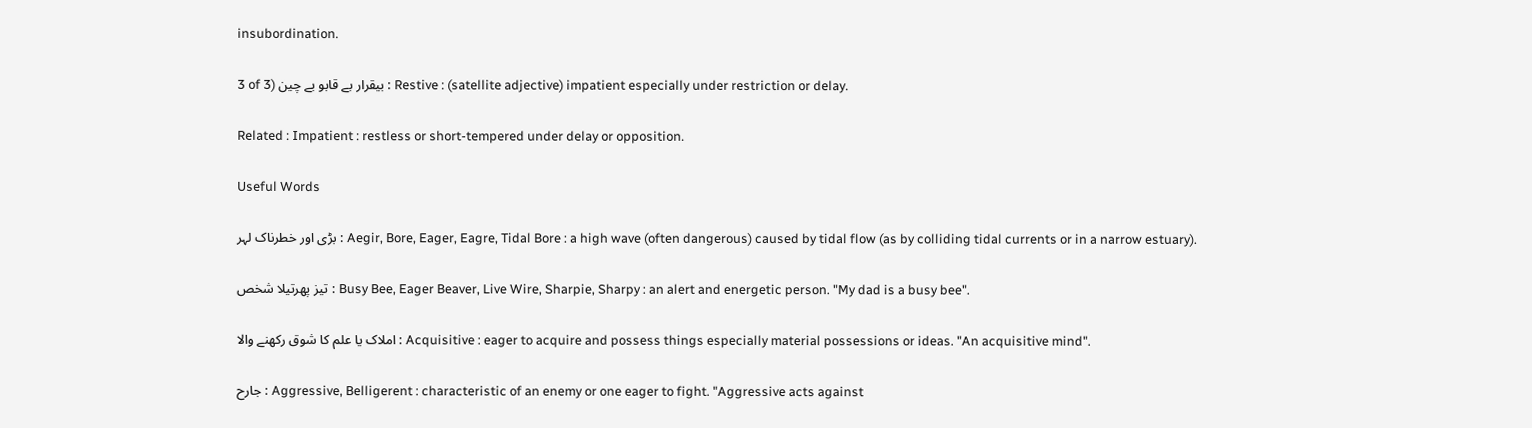insubordination.

3 of 3) بیقرار بے قابو بے چین : Restive : (satellite adjective) impatient especially under restriction or delay.

Related : Impatient : restless or short-tempered under delay or opposition.

Useful Words

بڑی اور خطرناک لہر : Aegir, Bore, Eager, Eagre, Tidal Bore : a high wave (often dangerous) caused by tidal flow (as by colliding tidal currents or in a narrow estuary).

تیز پھرتیلا شخص : Busy Bee, Eager Beaver, Live Wire, Sharpie, Sharpy : an alert and energetic person. "My dad is a busy bee".

املاک یا علم کا شوق رکھنے والا : Acquisitive : eager to acquire and possess things especially material possessions or ideas. "An acquisitive mind".

جارح : Aggressive, Belligerent : characteristic of an enemy or one eager to fight. "Aggressive acts against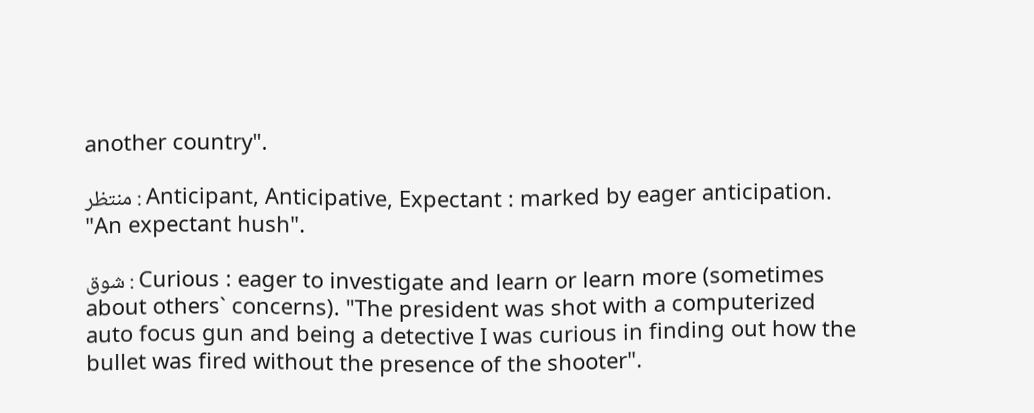another country".

منتظر : Anticipant, Anticipative, Expectant : marked by eager anticipation. "An expectant hush".

شوق : Curious : eager to investigate and learn or learn more (sometimes about others` concerns). "The president was shot with a computerized auto focus gun and being a detective I was curious in finding out how the bullet was fired without the presence of the shooter".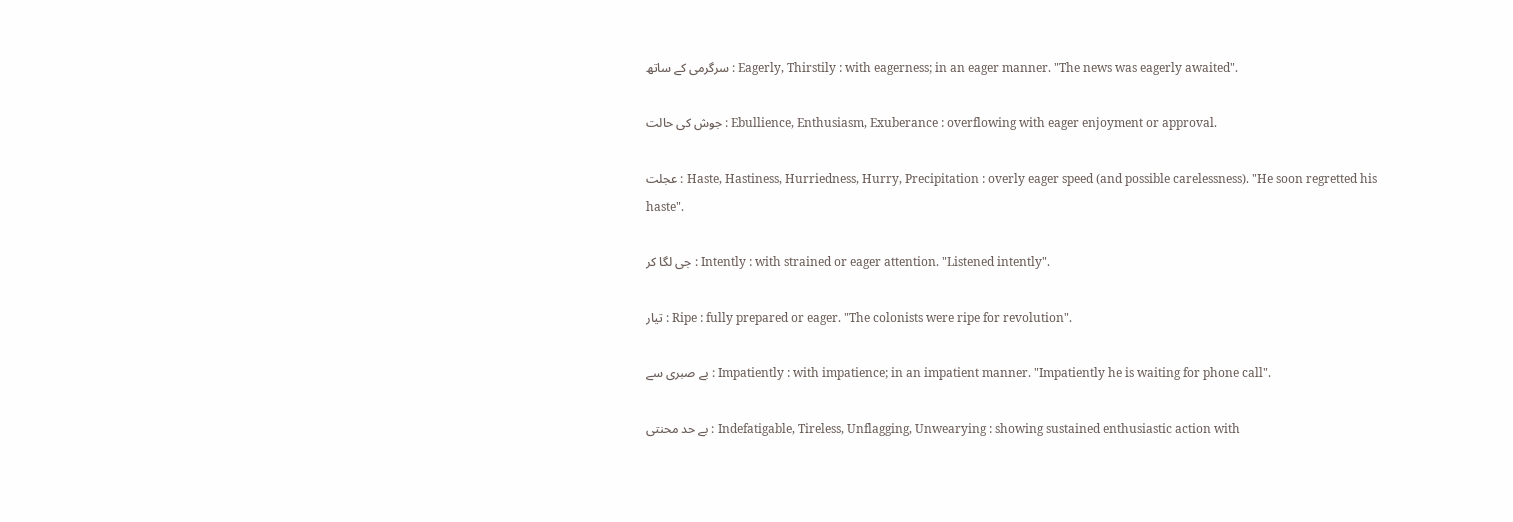سرگرمی کے ساتھ : Eagerly, Thirstily : with eagerness; in an eager manner. "The news was eagerly awaited".

جوش کی حالت : Ebullience, Enthusiasm, Exuberance : overflowing with eager enjoyment or approval.

عجلت : Haste, Hastiness, Hurriedness, Hurry, Precipitation : overly eager speed (and possible carelessness). "He soon regretted his haste".

جی لگا کر : Intently : with strained or eager attention. "Listened intently".

تیار : Ripe : fully prepared or eager. "The colonists were ripe for revolution".

بے صبری سے : Impatiently : with impatience; in an impatient manner. "Impatiently he is waiting for phone call".

بے حد محنتی : Indefatigable, Tireless, Unflagging, Unwearying : showing sustained enthusiastic action with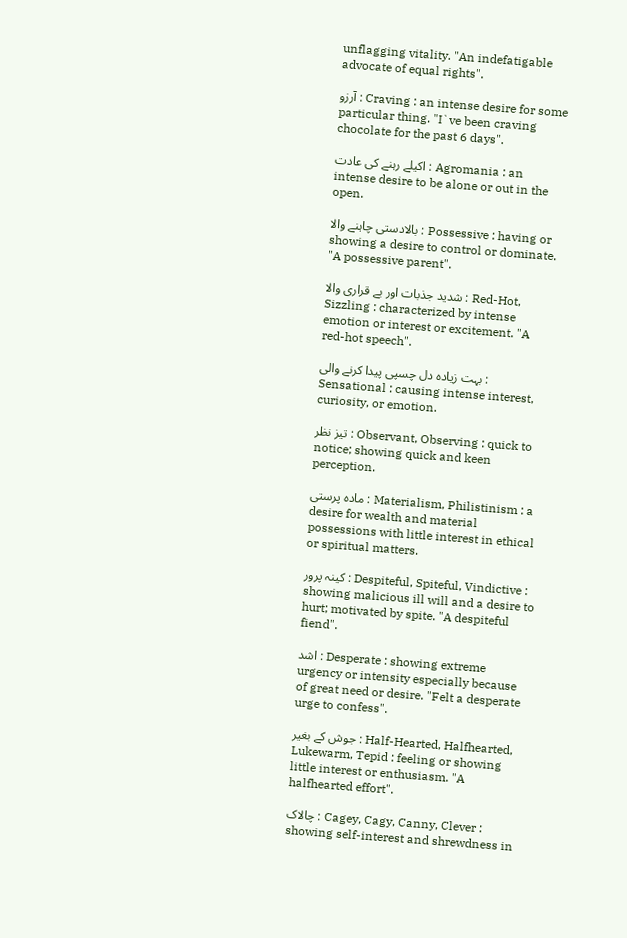unflagging vitality. "An indefatigable advocate of equal rights".

آرزو : Craving : an intense desire for some particular thing. "I`ve been craving chocolate for the past 6 days".

اکیلے رہنے کی عادت : Agromania : an intense desire to be alone or out in the open.

بالادستی چاہنے والا : Possessive : having or showing a desire to control or dominate. "A possessive parent".

شدید جذبات اور بے قراری والا : Red-Hot, Sizzling : characterized by intense emotion or interest or excitement. "A red-hot speech".

بہت زیادہ دل چسپی پیدا کرنے والی : Sensational : causing intense interest, curiosity, or emotion.

تیز نظر : Observant, Observing : quick to notice; showing quick and keen perception.

مادہ پرستی : Materialism, Philistinism : a desire for wealth and material possessions with little interest in ethical or spiritual matters.

کینہ پرور : Despiteful, Spiteful, Vindictive : showing malicious ill will and a desire to hurt; motivated by spite. "A despiteful fiend".

اشد : Desperate : showing extreme urgency or intensity especially because of great need or desire. "Felt a desperate urge to confess".

جوش کے بغیر : Half-Hearted, Halfhearted, Lukewarm, Tepid : feeling or showing little interest or enthusiasm. "A halfhearted effort".

چالاک : Cagey, Cagy, Canny, Clever : showing self-interest and shrewdness in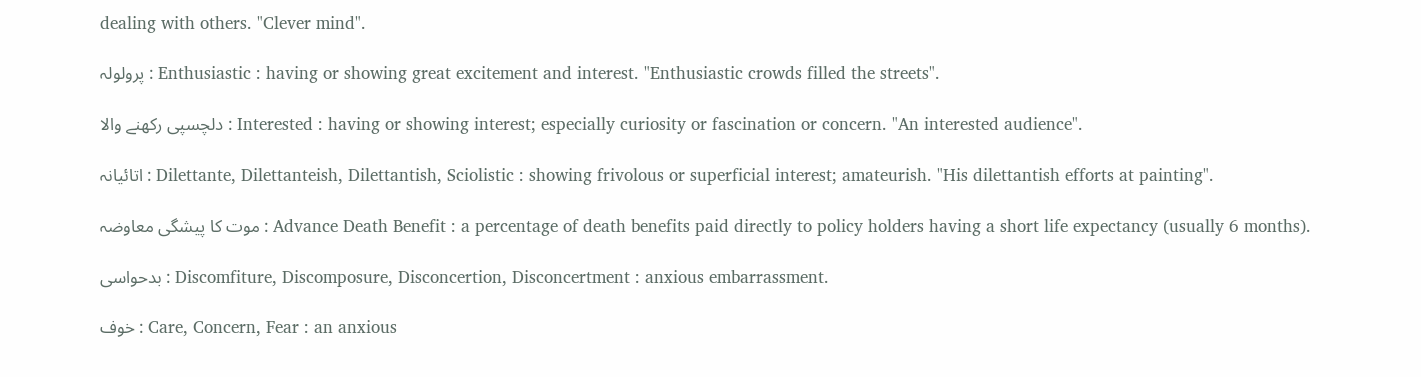dealing with others. "Clever mind".

پرولولہ : Enthusiastic : having or showing great excitement and interest. "Enthusiastic crowds filled the streets".

دلچسپی رکھنے والا : Interested : having or showing interest; especially curiosity or fascination or concern. "An interested audience".

اتائیانہ : Dilettante, Dilettanteish, Dilettantish, Sciolistic : showing frivolous or superficial interest; amateurish. "His dilettantish efforts at painting".

موت کا پیشگی معاوضہ : Advance Death Benefit : a percentage of death benefits paid directly to policy holders having a short life expectancy (usually 6 months).

بدحواسی : Discomfiture, Discomposure, Disconcertion, Disconcertment : anxious embarrassment.

خوف : Care, Concern, Fear : an anxious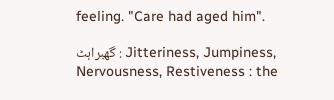feeling. "Care had aged him".

گھبراہٹ : Jitteriness, Jumpiness, Nervousness, Restiveness : the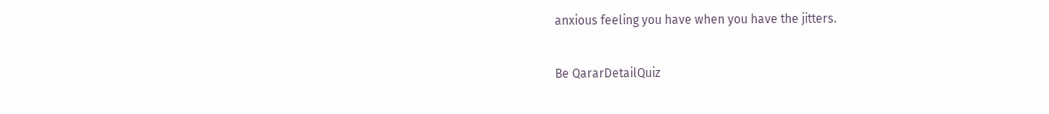anxious feeling you have when you have the jitters.

Be QararDetailQuiz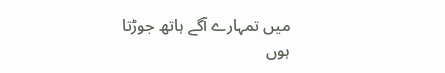میں تمہارے آگے ہاتھ جوڑتا ہوں